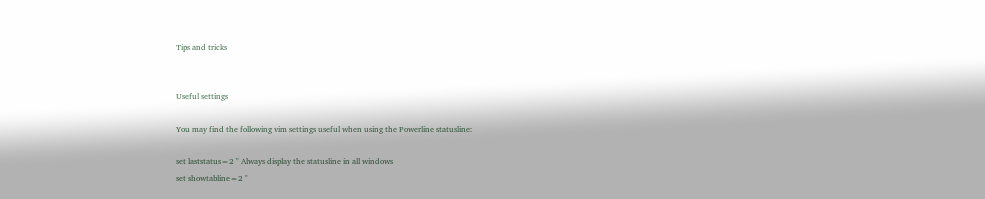Tips and tricks


Useful settings

You may find the following vim settings useful when using the Powerline statusline:

set laststatus=2 " Always display the statusline in all windows
set showtabline=2 "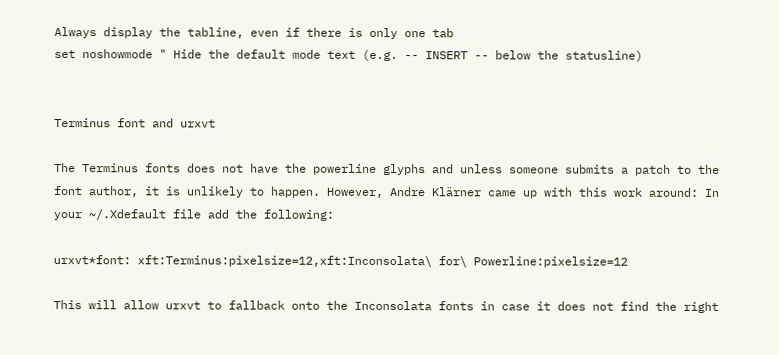Always display the tabline, even if there is only one tab
set noshowmode " Hide the default mode text (e.g. -- INSERT -- below the statusline)


Terminus font and urxvt

The Terminus fonts does not have the powerline glyphs and unless someone submits a patch to the font author, it is unlikely to happen. However, Andre Klärner came up with this work around: In your ~/.Xdefault file add the following:

urxvt*font: xft:Terminus:pixelsize=12,xft:Inconsolata\ for\ Powerline:pixelsize=12

This will allow urxvt to fallback onto the Inconsolata fonts in case it does not find the right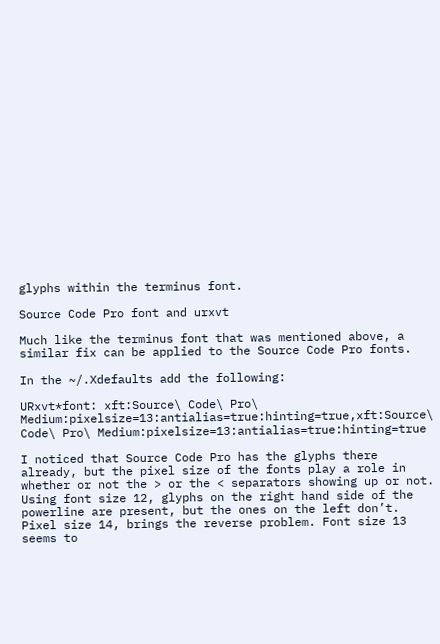glyphs within the terminus font.

Source Code Pro font and urxvt

Much like the terminus font that was mentioned above, a similar fix can be applied to the Source Code Pro fonts.

In the ~/.Xdefaults add the following:

URxvt*font: xft:Source\ Code\ Pro\ Medium:pixelsize=13:antialias=true:hinting=true,xft:Source\ Code\ Pro\ Medium:pixelsize=13:antialias=true:hinting=true

I noticed that Source Code Pro has the glyphs there already, but the pixel size of the fonts play a role in whether or not the > or the < separators showing up or not. Using font size 12, glyphs on the right hand side of the powerline are present, but the ones on the left don’t. Pixel size 14, brings the reverse problem. Font size 13 seems to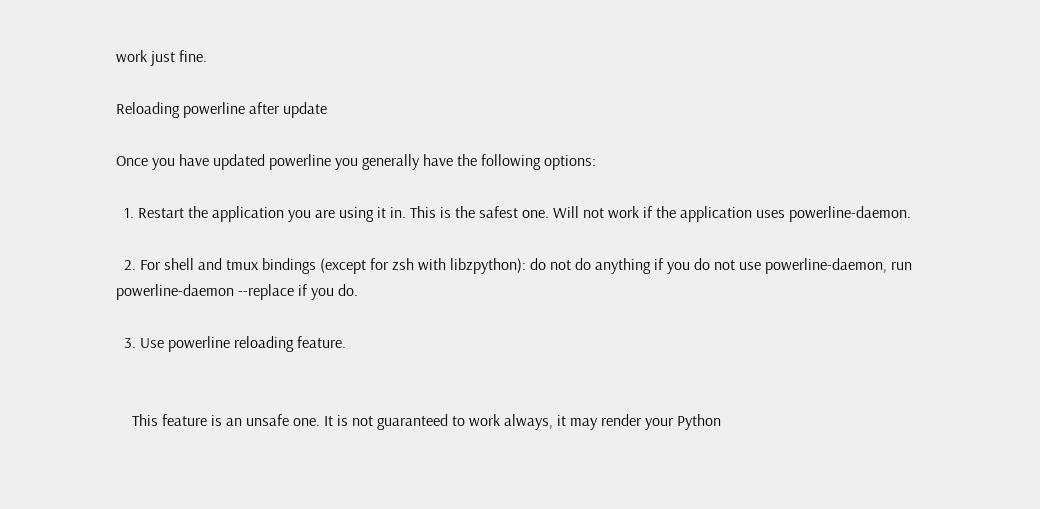work just fine.

Reloading powerline after update

Once you have updated powerline you generally have the following options:

  1. Restart the application you are using it in. This is the safest one. Will not work if the application uses powerline-daemon.

  2. For shell and tmux bindings (except for zsh with libzpython): do not do anything if you do not use powerline-daemon, run powerline-daemon --replace if you do.

  3. Use powerline reloading feature.


    This feature is an unsafe one. It is not guaranteed to work always, it may render your Python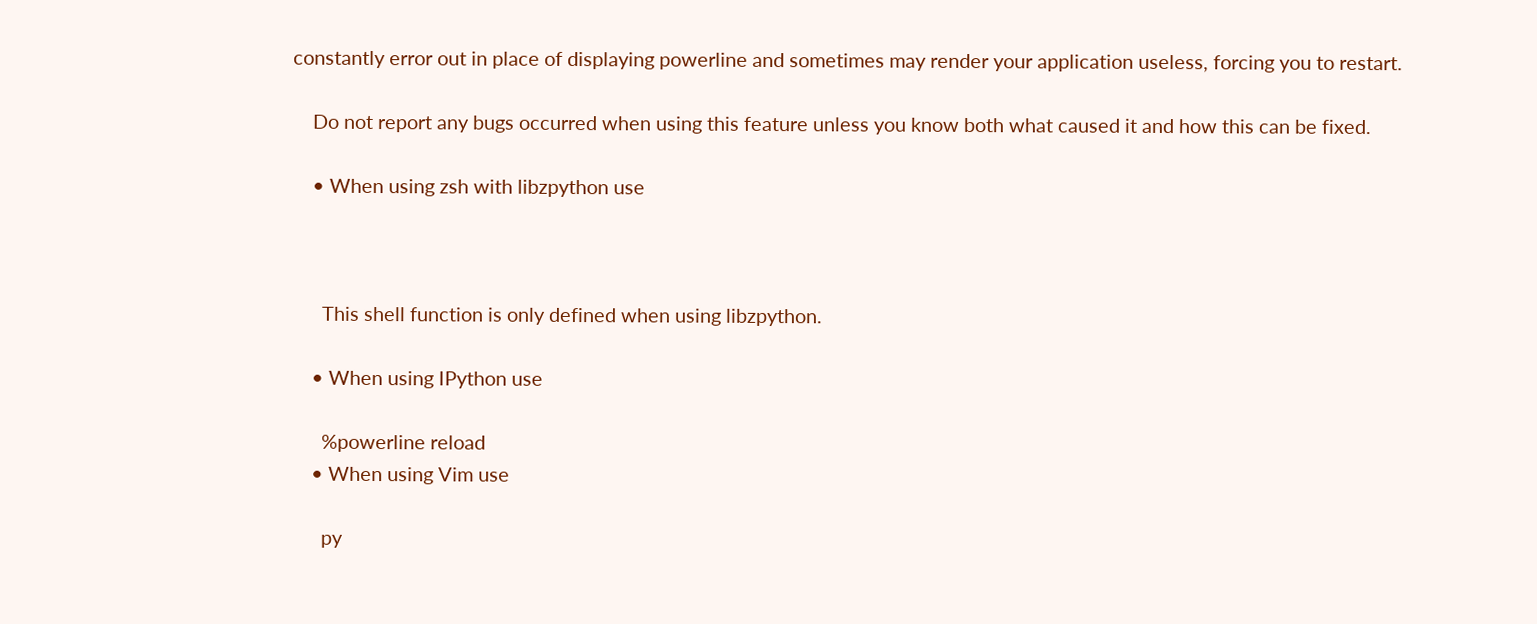constantly error out in place of displaying powerline and sometimes may render your application useless, forcing you to restart.

    Do not report any bugs occurred when using this feature unless you know both what caused it and how this can be fixed.

    • When using zsh with libzpython use



      This shell function is only defined when using libzpython.

    • When using IPython use

      %powerline reload
    • When using Vim use

      py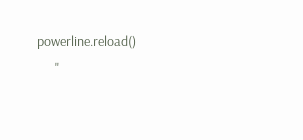powerline.reload()
      "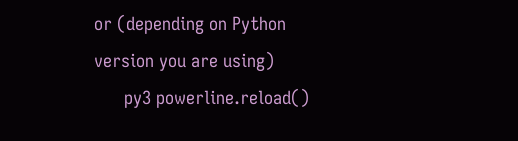or (depending on Python version you are using)
      py3 powerline.reload()